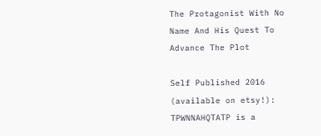The Protagonist With No Name And His Quest To Advance The Plot

Self Published 2016 (available on etsy!): TPWNNAHQTATP is a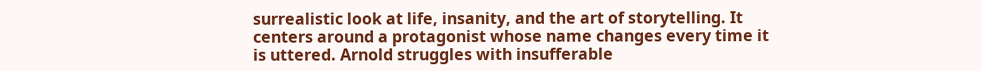surrealistic look at life, insanity, and the art of storytelling. It centers around a protagonist whose name changes every time it is uttered. Arnold struggles with insufferable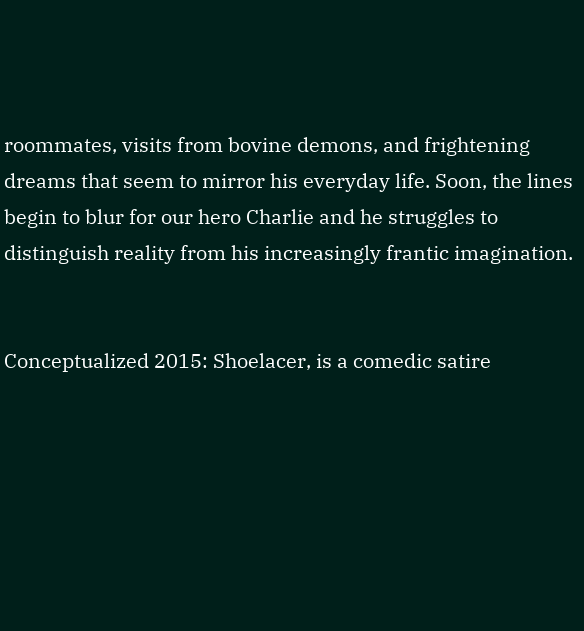roommates, visits from bovine demons, and frightening dreams that seem to mirror his everyday life. Soon, the lines begin to blur for our hero Charlie and he struggles to distinguish reality from his increasingly frantic imagination.


Conceptualized 2015: Shoelacer, is a comedic satire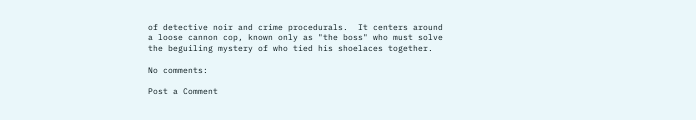of detective noir and crime procedurals.  It centers around a loose cannon cop, known only as "the boss" who must solve the beguiling mystery of who tied his shoelaces together.

No comments:

Post a Comment